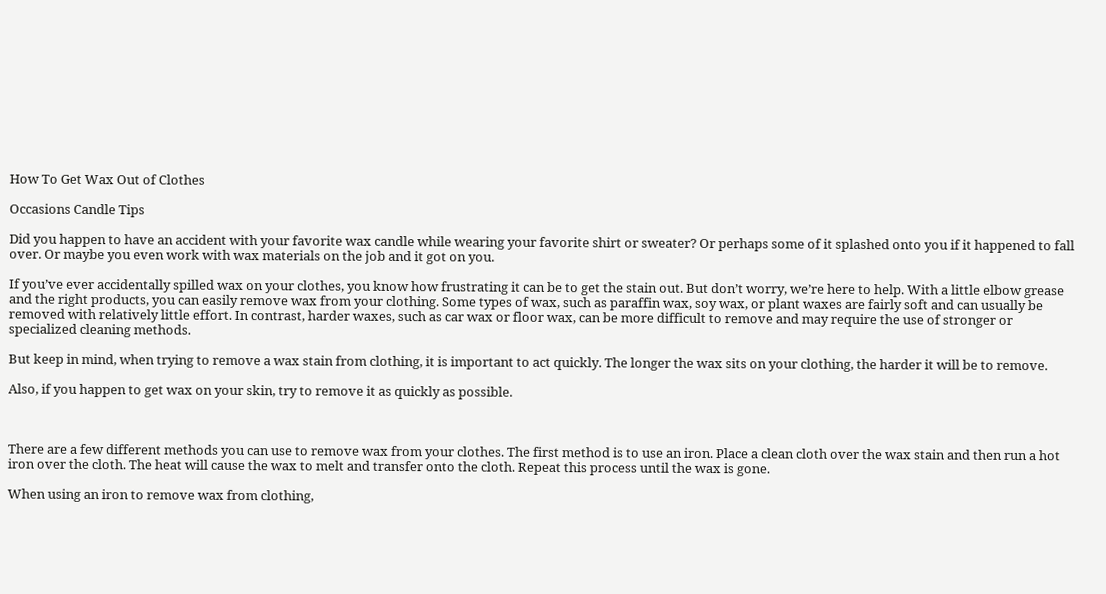How To Get Wax Out of Clothes

Occasions Candle Tips

Did you happen to have an accident with your favorite wax candle while wearing your favorite shirt or sweater? Or perhaps some of it splashed onto you if it happened to fall over. Or maybe you even work with wax materials on the job and it got on you.

If you’ve ever accidentally spilled wax on your clothes, you know how frustrating it can be to get the stain out. But don’t worry, we’re here to help. With a little elbow grease and the right products, you can easily remove wax from your clothing. Some types of wax, such as paraffin wax, soy wax, or plant waxes are fairly soft and can usually be removed with relatively little effort. In contrast, harder waxes, such as car wax or floor wax, can be more difficult to remove and may require the use of stronger or specialized cleaning methods.

But keep in mind, when trying to remove a wax stain from clothing, it is important to act quickly. The longer the wax sits on your clothing, the harder it will be to remove.

Also, if you happen to get wax on your skin, try to remove it as quickly as possible.



There are a few different methods you can use to remove wax from your clothes. The first method is to use an iron. Place a clean cloth over the wax stain and then run a hot iron over the cloth. The heat will cause the wax to melt and transfer onto the cloth. Repeat this process until the wax is gone.

When using an iron to remove wax from clothing,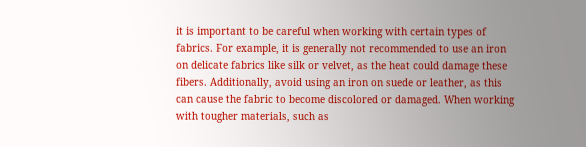it is important to be careful when working with certain types of fabrics. For example, it is generally not recommended to use an iron on delicate fabrics like silk or velvet, as the heat could damage these fibers. Additionally, avoid using an iron on suede or leather, as this can cause the fabric to become discolored or damaged. When working with tougher materials, such as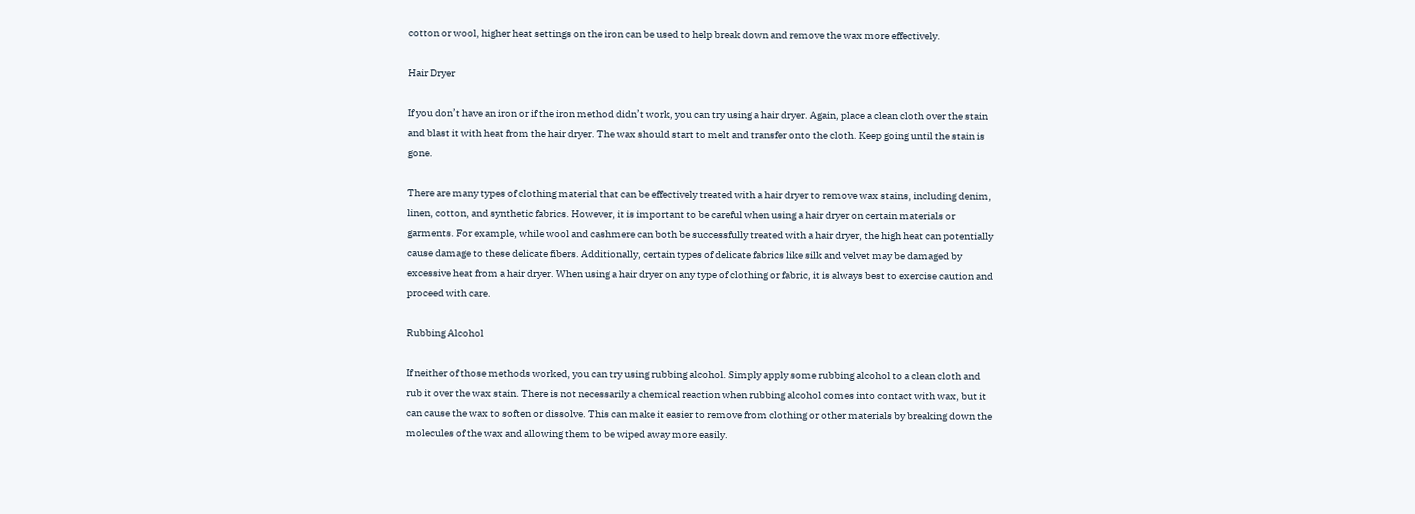cotton or wool, higher heat settings on the iron can be used to help break down and remove the wax more effectively.

Hair Dryer

If you don’t have an iron or if the iron method didn’t work, you can try using a hair dryer. Again, place a clean cloth over the stain and blast it with heat from the hair dryer. The wax should start to melt and transfer onto the cloth. Keep going until the stain is gone.

There are many types of clothing material that can be effectively treated with a hair dryer to remove wax stains, including denim, linen, cotton, and synthetic fabrics. However, it is important to be careful when using a hair dryer on certain materials or garments. For example, while wool and cashmere can both be successfully treated with a hair dryer, the high heat can potentially cause damage to these delicate fibers. Additionally, certain types of delicate fabrics like silk and velvet may be damaged by excessive heat from a hair dryer. When using a hair dryer on any type of clothing or fabric, it is always best to exercise caution and proceed with care.

Rubbing Alcohol

If neither of those methods worked, you can try using rubbing alcohol. Simply apply some rubbing alcohol to a clean cloth and rub it over the wax stain. There is not necessarily a chemical reaction when rubbing alcohol comes into contact with wax, but it can cause the wax to soften or dissolve. This can make it easier to remove from clothing or other materials by breaking down the molecules of the wax and allowing them to be wiped away more easily.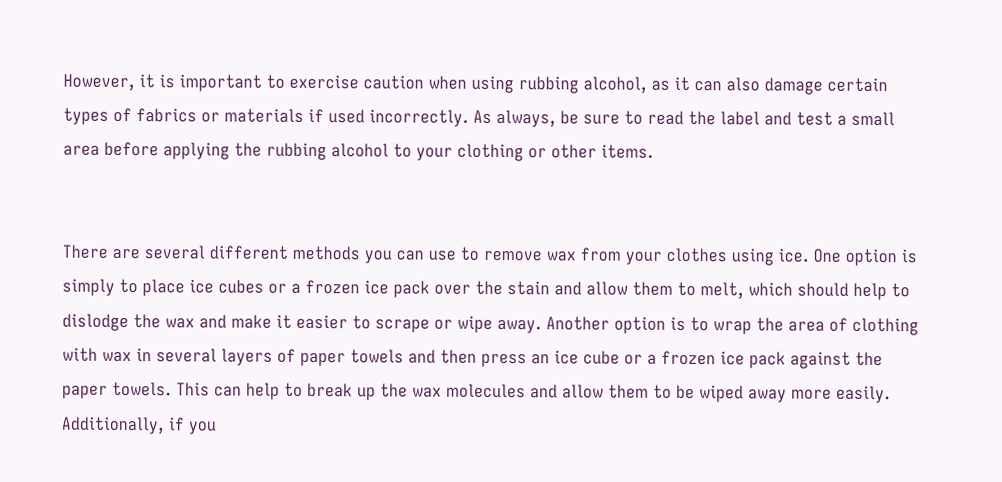However, it is important to exercise caution when using rubbing alcohol, as it can also damage certain types of fabrics or materials if used incorrectly. As always, be sure to read the label and test a small area before applying the rubbing alcohol to your clothing or other items.


There are several different methods you can use to remove wax from your clothes using ice. One option is simply to place ice cubes or a frozen ice pack over the stain and allow them to melt, which should help to dislodge the wax and make it easier to scrape or wipe away. Another option is to wrap the area of clothing with wax in several layers of paper towels and then press an ice cube or a frozen ice pack against the paper towels. This can help to break up the wax molecules and allow them to be wiped away more easily. Additionally, if you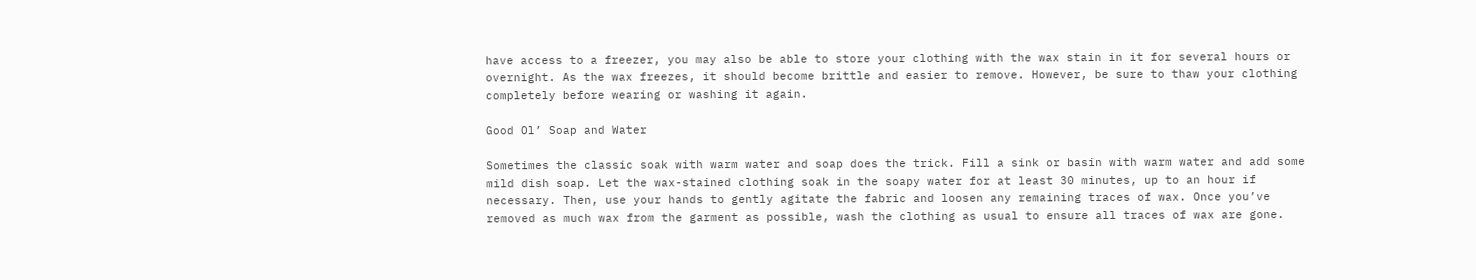have access to a freezer, you may also be able to store your clothing with the wax stain in it for several hours or overnight. As the wax freezes, it should become brittle and easier to remove. However, be sure to thaw your clothing completely before wearing or washing it again.

Good Ol’ Soap and Water

Sometimes the classic soak with warm water and soap does the trick. Fill a sink or basin with warm water and add some mild dish soap. Let the wax-stained clothing soak in the soapy water for at least 30 minutes, up to an hour if necessary. Then, use your hands to gently agitate the fabric and loosen any remaining traces of wax. Once you’ve removed as much wax from the garment as possible, wash the clothing as usual to ensure all traces of wax are gone.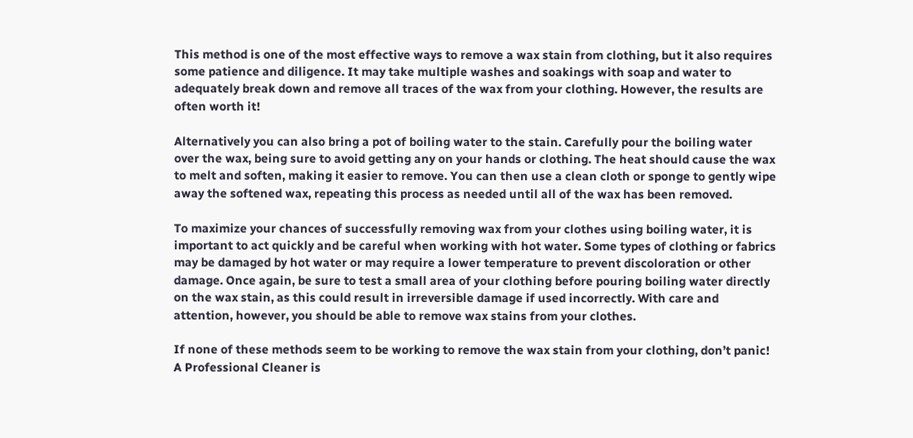This method is one of the most effective ways to remove a wax stain from clothing, but it also requires some patience and diligence. It may take multiple washes and soakings with soap and water to adequately break down and remove all traces of the wax from your clothing. However, the results are often worth it!

Alternatively you can also bring a pot of boiling water to the stain. Carefully pour the boiling water over the wax, being sure to avoid getting any on your hands or clothing. The heat should cause the wax to melt and soften, making it easier to remove. You can then use a clean cloth or sponge to gently wipe away the softened wax, repeating this process as needed until all of the wax has been removed.

To maximize your chances of successfully removing wax from your clothes using boiling water, it is important to act quickly and be careful when working with hot water. Some types of clothing or fabrics may be damaged by hot water or may require a lower temperature to prevent discoloration or other damage. Once again, be sure to test a small area of your clothing before pouring boiling water directly on the wax stain, as this could result in irreversible damage if used incorrectly. With care and attention, however, you should be able to remove wax stains from your clothes.

If none of these methods seem to be working to remove the wax stain from your clothing, don’t panic! A Professional Cleaner is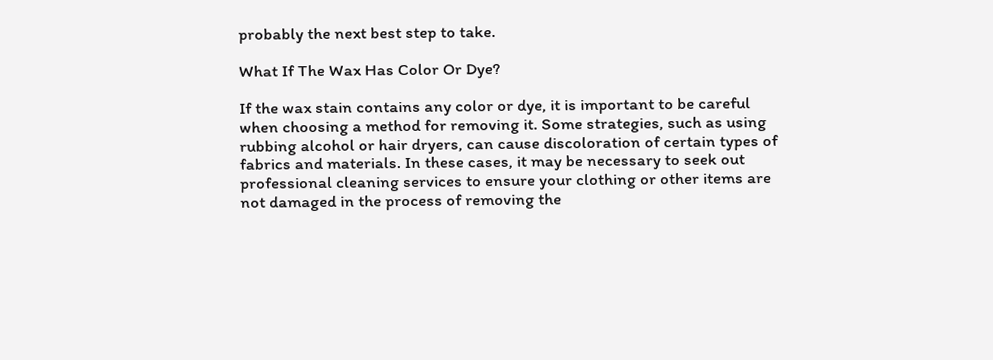probably the next best step to take.

What If The Wax Has Color Or Dye?

If the wax stain contains any color or dye, it is important to be careful when choosing a method for removing it. Some strategies, such as using rubbing alcohol or hair dryers, can cause discoloration of certain types of fabrics and materials. In these cases, it may be necessary to seek out professional cleaning services to ensure your clothing or other items are not damaged in the process of removing the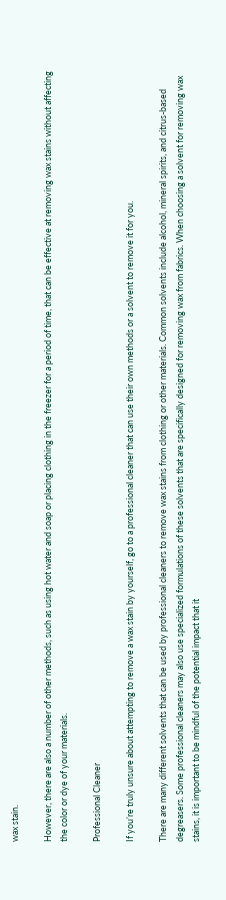wax stain.

However, there are also a number of other methods, such as using hot water and soap or placing clothing in the freezer for a period of time, that can be effective at removing wax stains without affecting the color or dye of your materials.

Professional Cleaner

If you’re truly unsure about attempting to remove a wax stain by yourself, go to a professional cleaner that can use their own methods or a solvent to remove it for you.

There are many different solvents that can be used by professional cleaners to remove wax stains from clothing or other materials. Common solvents include alcohol, mineral spirits, and citrus-based degreasers. Some professional cleaners may also use specialized formulations of these solvents that are specifically designed for removing wax from fabrics. When choosing a solvent for removing wax stains, it is important to be mindful of the potential impact that it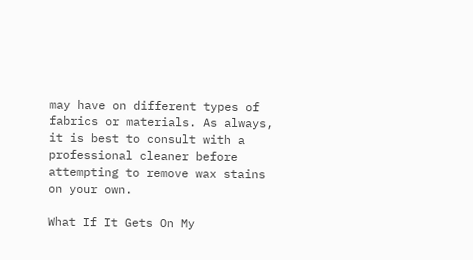may have on different types of fabrics or materials. As always, it is best to consult with a professional cleaner before attempting to remove wax stains on your own.

What If It Gets On My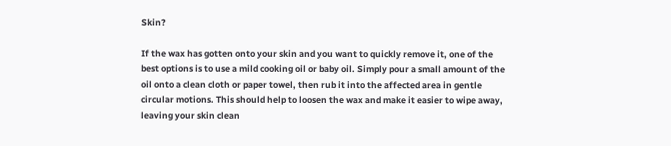Skin?

If the wax has gotten onto your skin and you want to quickly remove it, one of the best options is to use a mild cooking oil or baby oil. Simply pour a small amount of the oil onto a clean cloth or paper towel, then rub it into the affected area in gentle circular motions. This should help to loosen the wax and make it easier to wipe away, leaving your skin clean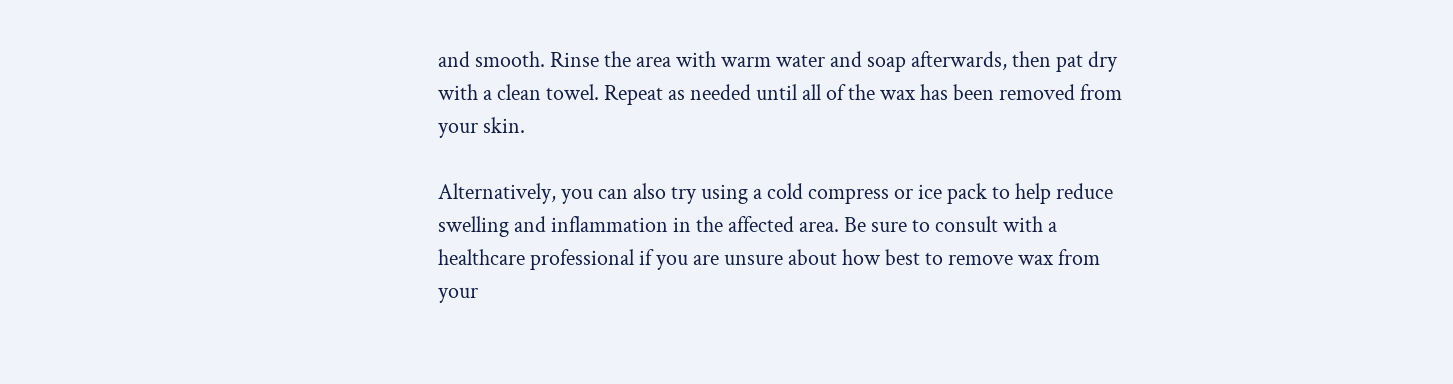and smooth. Rinse the area with warm water and soap afterwards, then pat dry with a clean towel. Repeat as needed until all of the wax has been removed from your skin.

Alternatively, you can also try using a cold compress or ice pack to help reduce swelling and inflammation in the affected area. Be sure to consult with a healthcare professional if you are unsure about how best to remove wax from your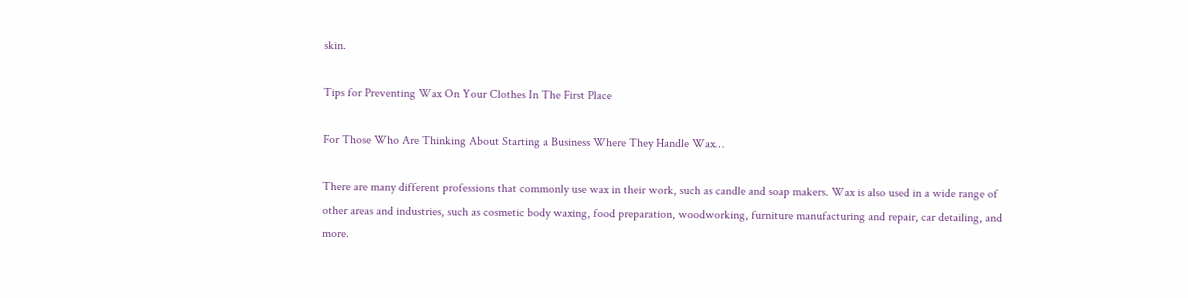skin.

Tips for Preventing Wax On Your Clothes In The First Place

For Those Who Are Thinking About Starting a Business Where They Handle Wax…

There are many different professions that commonly use wax in their work, such as candle and soap makers. Wax is also used in a wide range of other areas and industries, such as cosmetic body waxing, food preparation, woodworking, furniture manufacturing and repair, car detailing, and more.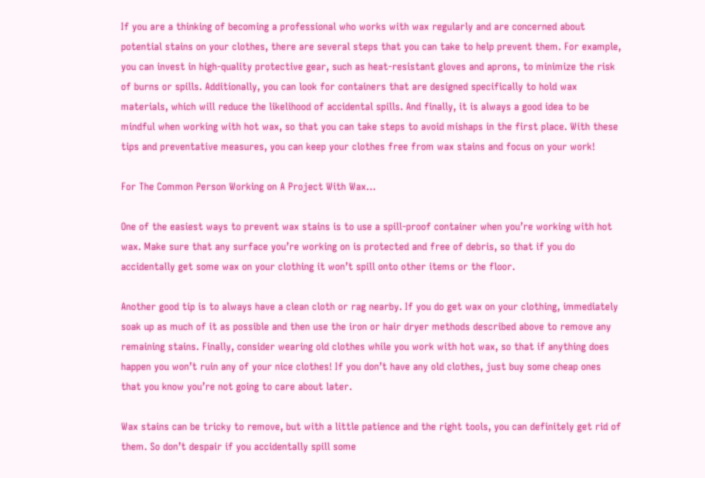If you are a thinking of becoming a professional who works with wax regularly and are concerned about potential stains on your clothes, there are several steps that you can take to help prevent them. For example, you can invest in high-quality protective gear, such as heat-resistant gloves and aprons, to minimize the risk of burns or spills. Additionally, you can look for containers that are designed specifically to hold wax materials, which will reduce the likelihood of accidental spills. And finally, it is always a good idea to be mindful when working with hot wax, so that you can take steps to avoid mishaps in the first place. With these tips and preventative measures, you can keep your clothes free from wax stains and focus on your work!

For The Common Person Working on A Project With Wax…

One of the easiest ways to prevent wax stains is to use a spill-proof container when you’re working with hot wax. Make sure that any surface you’re working on is protected and free of debris, so that if you do accidentally get some wax on your clothing it won’t spill onto other items or the floor.

Another good tip is to always have a clean cloth or rag nearby. If you do get wax on your clothing, immediately soak up as much of it as possible and then use the iron or hair dryer methods described above to remove any remaining stains. Finally, consider wearing old clothes while you work with hot wax, so that if anything does happen you won’t ruin any of your nice clothes! If you don’t have any old clothes, just buy some cheap ones that you know you’re not going to care about later.

Wax stains can be tricky to remove, but with a little patience and the right tools, you can definitely get rid of them. So don’t despair if you accidentally spill some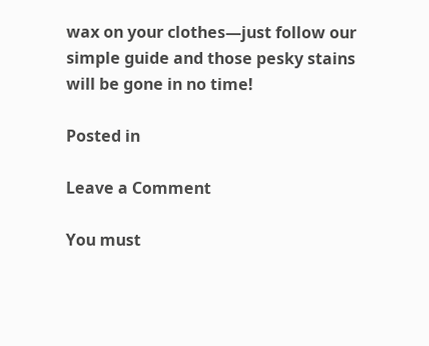wax on your clothes—just follow our simple guide and those pesky stains will be gone in no time!

Posted in

Leave a Comment

You must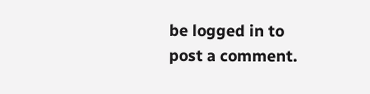be logged in to post a comment.